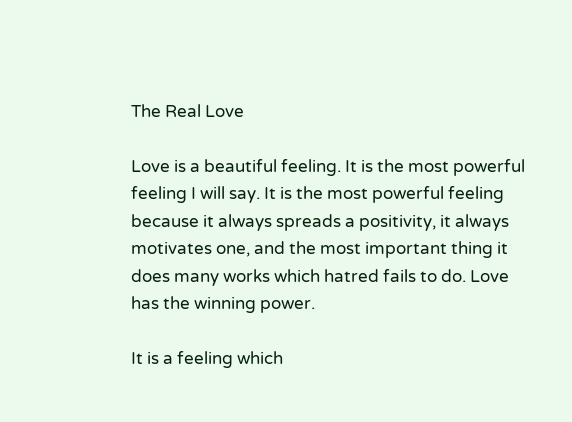The Real Love

Love is a beautiful feeling. It is the most powerful feeling I will say. It is the most powerful feeling because it always spreads a positivity, it always motivates one, and the most important thing it does many works which hatred fails to do. Love has the winning power.

It is a feeling which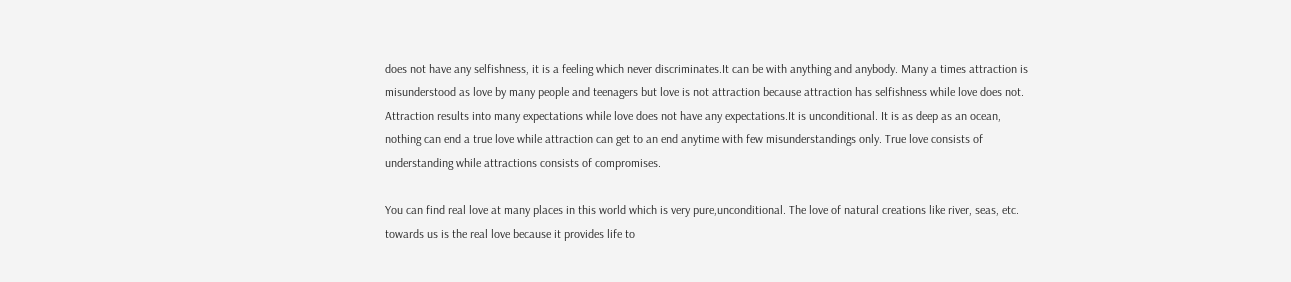does not have any selfishness, it is a feeling which never discriminates.It can be with anything and anybody. Many a times attraction is misunderstood as love by many people and teenagers but love is not attraction because attraction has selfishness while love does not. Attraction results into many expectations while love does not have any expectations.It is unconditional. It is as deep as an ocean, nothing can end a true love while attraction can get to an end anytime with few misunderstandings only. True love consists of understanding while attractions consists of compromises.

You can find real love at many places in this world which is very pure,unconditional. The love of natural creations like river, seas, etc. towards us is the real love because it provides life to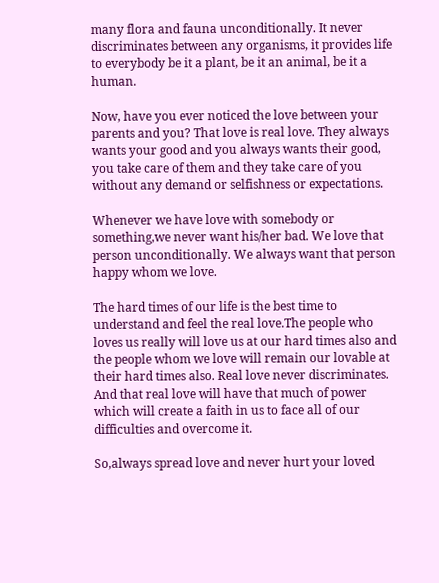many flora and fauna unconditionally. It never discriminates between any organisms, it provides life to everybody be it a plant, be it an animal, be it a human.

Now, have you ever noticed the love between your parents and you? That love is real love. They always wants your good and you always wants their good, you take care of them and they take care of you without any demand or selfishness or expectations.

Whenever we have love with somebody or something,we never want his/her bad. We love that person unconditionally. We always want that person happy whom we love.

The hard times of our life is the best time to understand and feel the real love.The people who loves us really will love us at our hard times also and the people whom we love will remain our lovable at their hard times also. Real love never discriminates. And that real love will have that much of power which will create a faith in us to face all of our difficulties and overcome it.

So,always spread love and never hurt your loved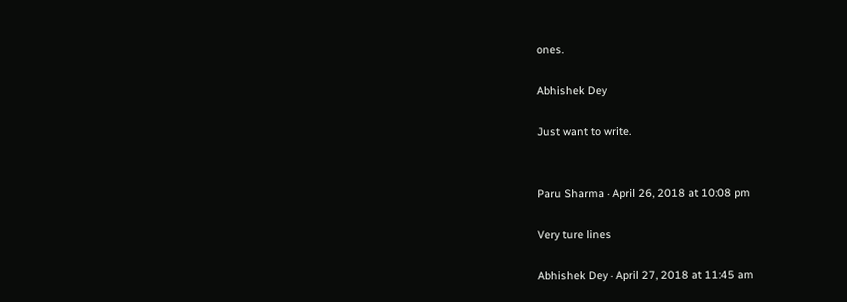ones.

Abhishek Dey

Just want to write.


Paru Sharma · April 26, 2018 at 10:08 pm

Very ture lines

Abhishek Dey · April 27, 2018 at 11:45 am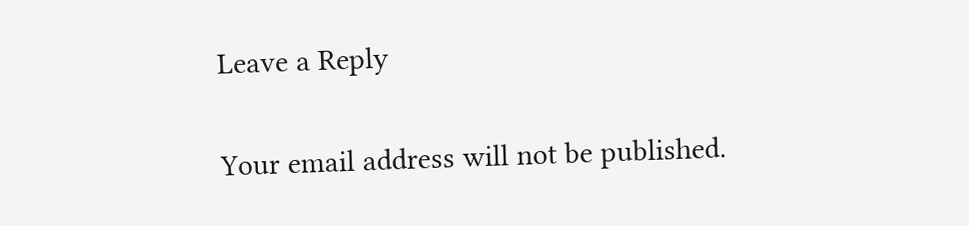Leave a Reply

Your email address will not be published.